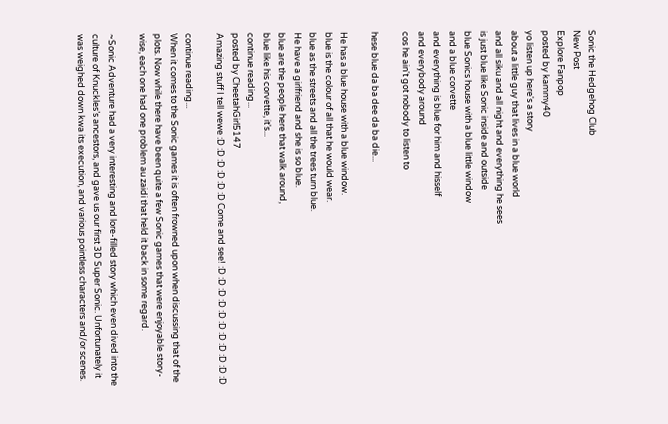Sonic the Hedgehog Club
New Post
Explore Fanpop
posted by kammy40
yo listen up here's a story
about a little guy that lives in a blue world
and all siku and all night and everything he sees
is just blue like Sonic inside and outside
blue Sonics house with a blue little window
and a blue corvette
and everything is blue for him and hisself
and everybody around
cos he ain't got nobody to listen to

hese blue da ba dee da ba die...

He has a blue house with a blue window.
blue is the colour of all that he would wear.
blue as the streets and all the trees turn blue.
He have a girlfriend and she is so blue.
blue are the people here that walk around,
blue like his corvette, it's...
continue reading...
posted by CheetahGirl5147
Amazing stuff I tell wewe :D :D :D :D :D :D Come and see! :D :D :D :D :D :D :D :D :D :D :D

continue reading...
When it comes to the Sonic games it is often frowned upon when discussing that of the plots. Now while there have been quite a few Sonic games that were enjoyable story-wise, each one had one problem au zaidi that held it back in some regard.

~Sonic Adventure had a very interesting and lore-filled story which even dived into the culture of Knuckles’s ancestors, and gave us our first 3D Super Sonic. Unfortunately it was weighed down kwa its execution, and various pointless characters and/or scenes.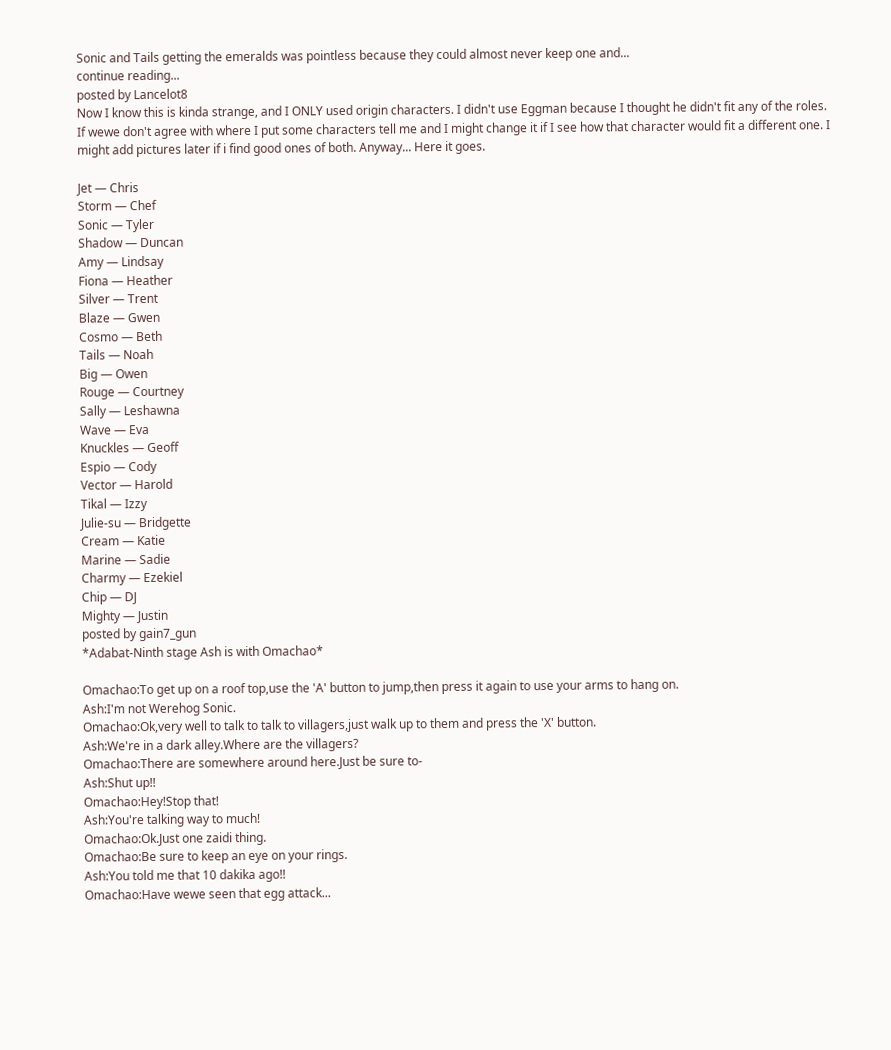Sonic and Tails getting the emeralds was pointless because they could almost never keep one and...
continue reading...
posted by Lancelot8
Now I know this is kinda strange, and I ONLY used origin characters. I didn't use Eggman because I thought he didn't fit any of the roles. If wewe don't agree with where I put some characters tell me and I might change it if I see how that character would fit a different one. I might add pictures later if i find good ones of both. Anyway... Here it goes.

Jet — Chris
Storm — Chef
Sonic — Tyler
Shadow — Duncan
Amy — Lindsay
Fiona — Heather
Silver — Trent
Blaze — Gwen
Cosmo — Beth
Tails — Noah
Big — Owen
Rouge — Courtney
Sally — Leshawna
Wave — Eva
Knuckles — Geoff
Espio — Cody
Vector — Harold
Tikal — Izzy
Julie-su — Bridgette
Cream — Katie
Marine — Sadie
Charmy — Ezekiel
Chip — DJ
Mighty — Justin
posted by gain7_gun
*Adabat-Ninth stage Ash is with Omachao*

Omachao:To get up on a roof top,use the 'A' button to jump,then press it again to use your arms to hang on.
Ash:I'm not Werehog Sonic.
Omachao:Ok,very well to talk to talk to villagers,just walk up to them and press the 'X' button.
Ash:We're in a dark alley.Where are the villagers?
Omachao:There are somewhere around here.Just be sure to-
Ash:Shut up!!
Omachao:Hey!Stop that!
Ash:You're talking way to much!
Omachao:Ok.Just one zaidi thing.
Omachao:Be sure to keep an eye on your rings.
Ash:You told me that 10 dakika ago!!
Omachao:Have wewe seen that egg attack...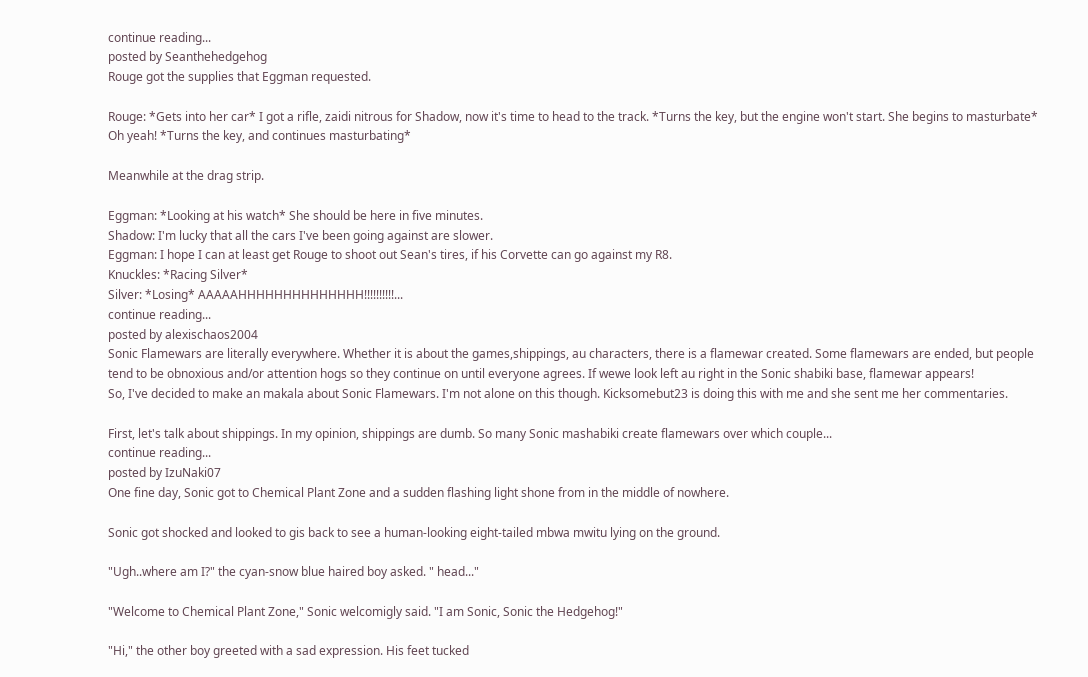continue reading...
posted by Seanthehedgehog
Rouge got the supplies that Eggman requested.

Rouge: *Gets into her car* I got a rifle, zaidi nitrous for Shadow, now it's time to head to the track. *Turns the key, but the engine won't start. She begins to masturbate* Oh yeah! *Turns the key, and continues masturbating*

Meanwhile at the drag strip.

Eggman: *Looking at his watch* She should be here in five minutes.
Shadow: I'm lucky that all the cars I've been going against are slower.
Eggman: I hope I can at least get Rouge to shoot out Sean's tires, if his Corvette can go against my R8.
Knuckles: *Racing Silver*
Silver: *Losing* AAAAAHHHHHHHHHHHHHH!!!!!!!!!!...
continue reading...
posted by alexischaos2004
Sonic Flamewars are literally everywhere. Whether it is about the games,shippings, au characters, there is a flamewar created. Some flamewars are ended, but people tend to be obnoxious and/or attention hogs so they continue on until everyone agrees. If wewe look left au right in the Sonic shabiki base, flamewar appears!
So, I've decided to make an makala about Sonic Flamewars. I'm not alone on this though. Kicksomebut23 is doing this with me and she sent me her commentaries.

First, let's talk about shippings. In my opinion, shippings are dumb. So many Sonic mashabiki create flamewars over which couple...
continue reading...
posted by IzuNaki07
One fine day, Sonic got to Chemical Plant Zone and a sudden flashing light shone from in the middle of nowhere.

Sonic got shocked and looked to gis back to see a human-looking eight-tailed mbwa mwitu lying on the ground.

"Ugh..where am I?" the cyan-snow blue haired boy asked. " head..."

"Welcome to Chemical Plant Zone," Sonic welcomigly said. "I am Sonic, Sonic the Hedgehog!"

"Hi," the other boy greeted with a sad expression. His feet tucked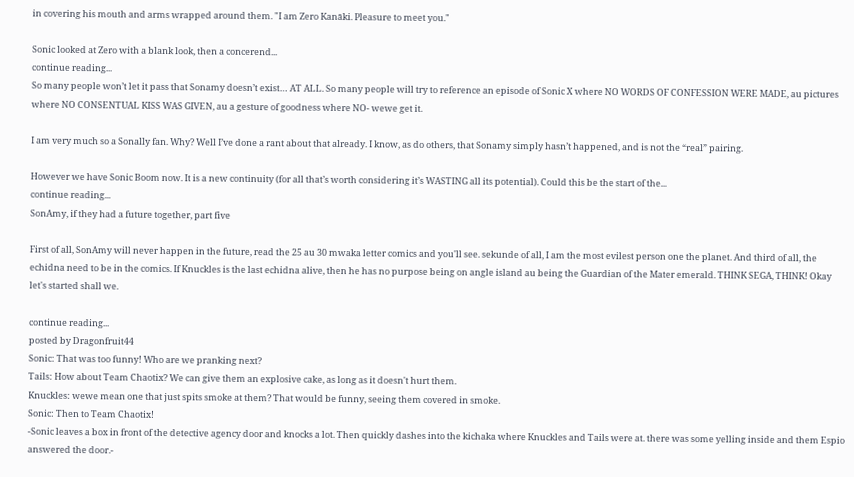in covering his mouth and arms wrapped around them. "I am Zero Kanāki. Pleasure to meet you."

Sonic looked at Zero with a blank look, then a concerend...
continue reading...
So many people won’t let it pass that Sonamy doesn’t exist… AT ALL. So many people will try to reference an episode of Sonic X where NO WORDS OF CONFESSION WERE MADE, au pictures where NO CONSENTUAL KISS WAS GIVEN, au a gesture of goodness where NO- wewe get it.

I am very much so a Sonally fan. Why? Well I’ve done a rant about that already. I know, as do others, that Sonamy simply hasn’t happened, and is not the “real” pairing.

However we have Sonic Boom now. It is a new continuity (for all that’s worth considering it’s WASTING all its potential). Could this be the start of the...
continue reading...
SonAmy, if they had a future together, part five

First of all, SonAmy will never happen in the future, read the 25 au 30 mwaka letter comics and you'll see. sekunde of all, I am the most evilest person one the planet. And third of all, the echidna need to be in the comics. If Knuckles is the last echidna alive, then he has no purpose being on angle island au being the Guardian of the Mater emerald. THINK SEGA, THINK! Okay let's started shall we.

continue reading...
posted by Dragonfruit44
Sonic: That was too funny! Who are we pranking next?
Tails: How about Team Chaotix? We can give them an explosive cake, as long as it doesn't hurt them.
Knuckles: wewe mean one that just spits smoke at them? That would be funny, seeing them covered in smoke.
Sonic: Then to Team Chaotix!
-Sonic leaves a box in front of the detective agency door and knocks a lot. Then quickly dashes into the kichaka where Knuckles and Tails were at. there was some yelling inside and them Espio answered the door.-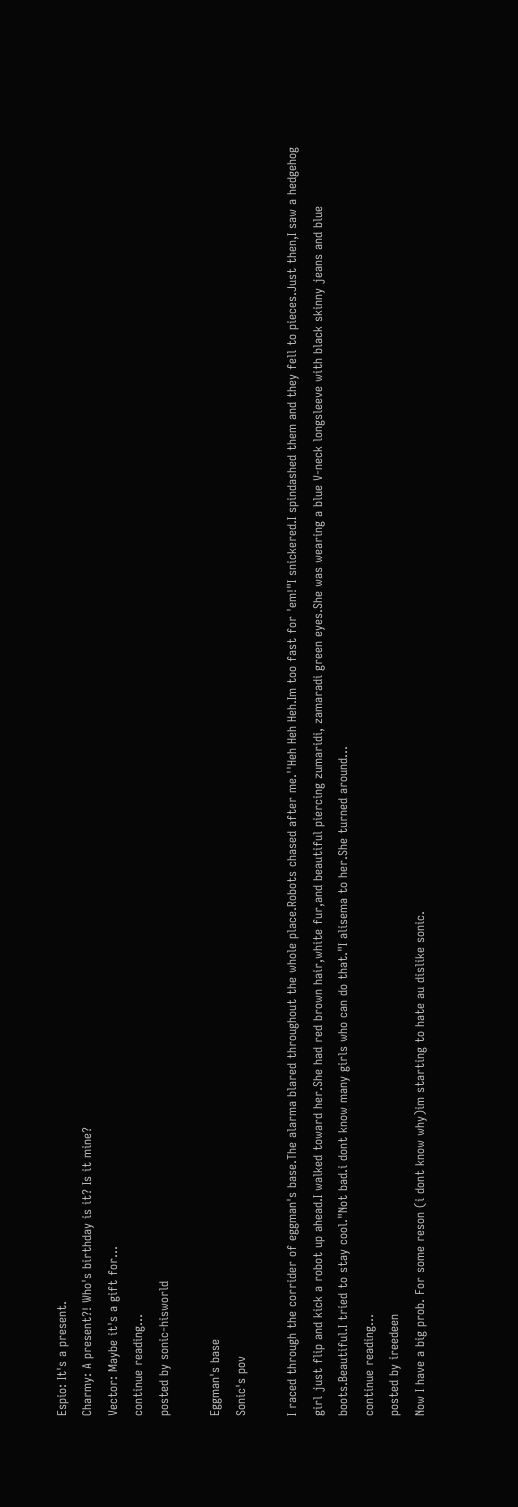Espio: It's a present.
Charmy: A present?! Who's birthday is it? Is it mine?
Vector: Maybe it's a gift for...
continue reading...
posted by sonic-hisworld

Eggman's base
Sonic's pov

I raced through the corrider of eggman's base.The alarma blared throughout the whole place.Robots chased after me.''Heh Heh Heh.Im too fast for 'em!"I snickered.I spindashed them and they fell to pieces.Just then,I saw a hedgehog girl just flip and kick a robot up ahead.I walked toward her.She had red brown hair,white fur,and beautiful piercing zumaridi, zamaradi green eyes.She was wearing a blue V-neck longsleeve with black skinny jeans and blue boots.Beautiful.I tried to stay cool."Not bad.i dont know many girls who can do that."I alisema to her.She turned around...
continue reading...
posted by ireedeen
Now I have a big prob. For some reson (i dont know why)im starting to hate au dislike sonic.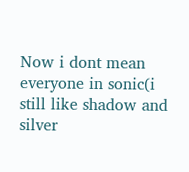Now i dont mean everyone in sonic(i still like shadow and silver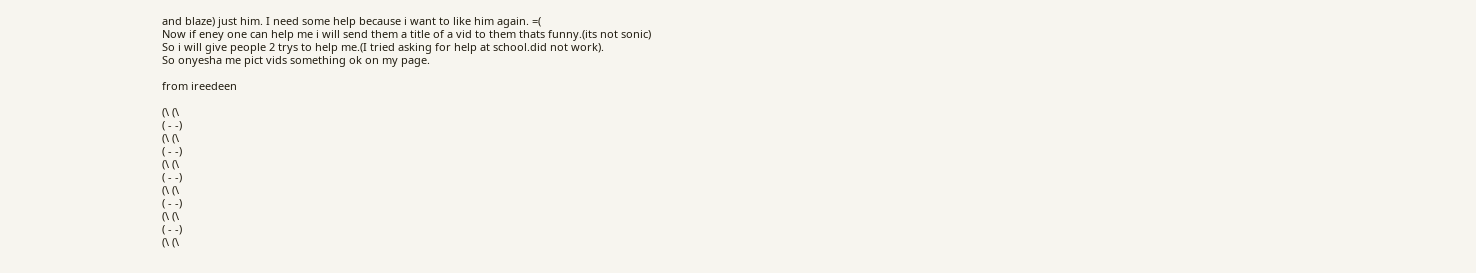and blaze) just him. I need some help because i want to like him again. =(
Now if eney one can help me i will send them a title of a vid to them thats funny.(its not sonic)
So i will give people 2 trys to help me.(I tried asking for help at school.did not work).
So onyesha me pict vids something ok on my page.

from ireedeen

(\ (\
( - -)
(\ (\
( - -)
(\ (\
( - -)
(\ (\
( - -)
(\ (\
( - -)
(\ (\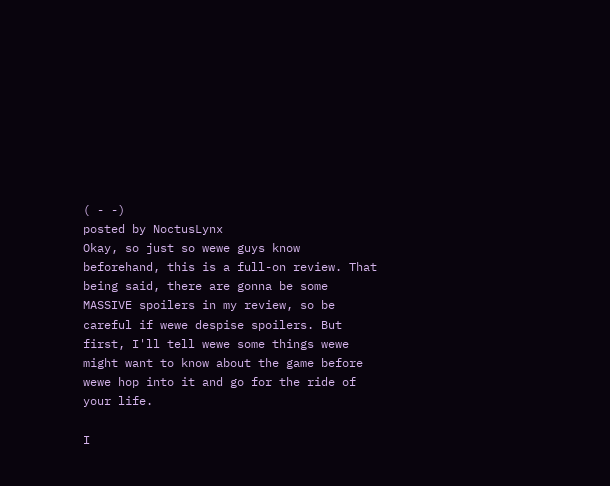( - -)
posted by NoctusLynx
Okay, so just so wewe guys know beforehand, this is a full-on review. That being said, there are gonna be some MASSIVE spoilers in my review, so be careful if wewe despise spoilers. But first, I'll tell wewe some things wewe might want to know about the game before wewe hop into it and go for the ride of your life.

I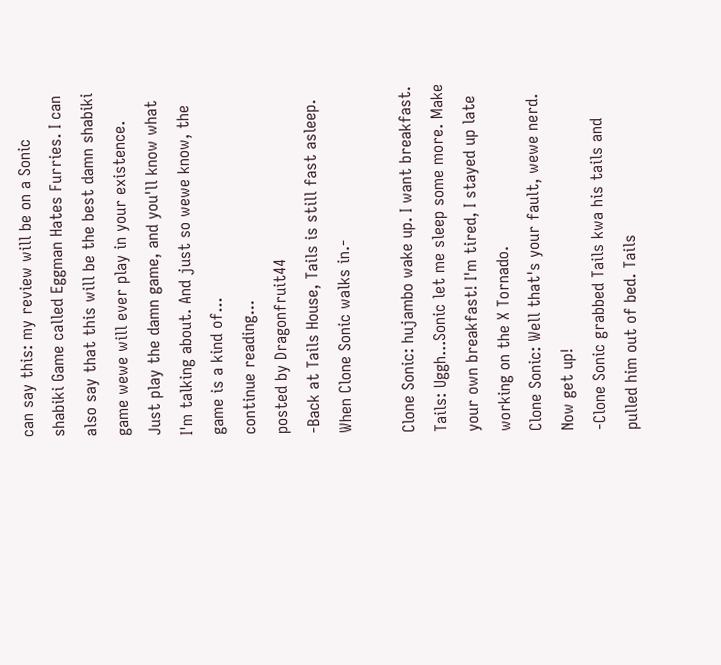can say this: my review will be on a Sonic shabiki Game called Eggman Hates Furries. I can also say that this will be the best damn shabiki game wewe will ever play in your existence. Just play the damn game, and you'll know what I'm talking about. And just so wewe know, the game is a kind of...
continue reading...
posted by Dragonfruit44
-Back at Tails House, Tails is still fast asleep. When Clone Sonic walks in.-

Clone Sonic: hujambo wake up. I want breakfast.
Tails: Uggh...Sonic let me sleep some more. Make your own breakfast! I'm tired, I stayed up late working on the X Tornado.
Clone Sonic: Well that's your fault, wewe nerd. Now get up!
-Clone Sonic grabbed Tails kwa his tails and pulled him out of bed. Tails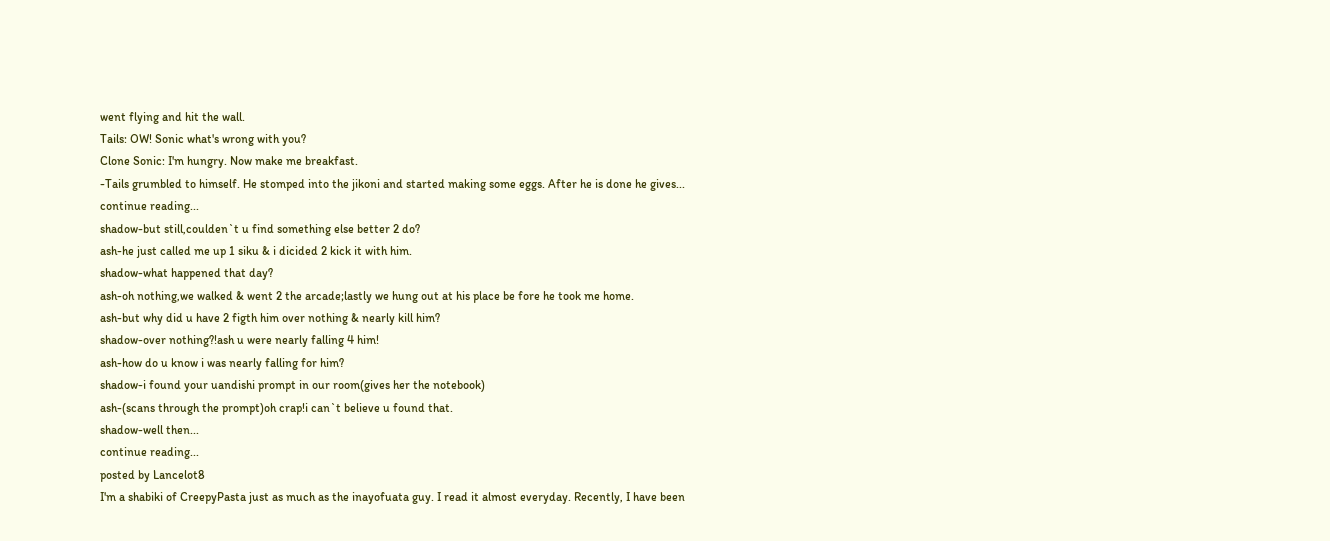went flying and hit the wall.
Tails: OW! Sonic what's wrong with you?
Clone Sonic: I'm hungry. Now make me breakfast.
-Tails grumbled to himself. He stomped into the jikoni and started making some eggs. After he is done he gives...
continue reading...
shadow-but still,coulden`t u find something else better 2 do?
ash-he just called me up 1 siku & i dicided 2 kick it with him.
shadow-what happened that day?
ash-oh nothing,we walked & went 2 the arcade;lastly we hung out at his place be fore he took me home.
ash-but why did u have 2 figth him over nothing & nearly kill him?
shadow-over nothing?!ash u were nearly falling 4 him!
ash-how do u know i was nearly falling for him?
shadow-i found your uandishi prompt in our room(gives her the notebook)
ash-(scans through the prompt)oh crap!i can`t believe u found that.
shadow-well then...
continue reading...
posted by Lancelot8
I'm a shabiki of CreepyPasta just as much as the inayofuata guy. I read it almost everyday. Recently, I have been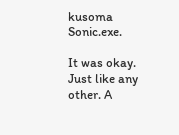kusoma Sonic.exe.

It was okay. Just like any other. A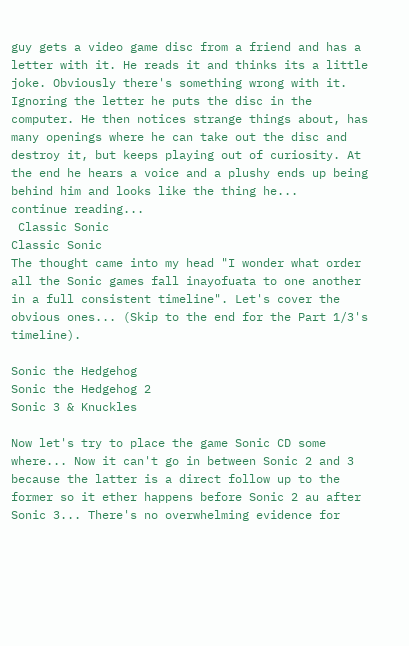guy gets a video game disc from a friend and has a letter with it. He reads it and thinks its a little joke. Obviously there's something wrong with it. Ignoring the letter he puts the disc in the computer. He then notices strange things about, has many openings where he can take out the disc and destroy it, but keeps playing out of curiosity. At the end he hears a voice and a plushy ends up being behind him and looks like the thing he...
continue reading...
 Classic Sonic
Classic Sonic
The thought came into my head "I wonder what order all the Sonic games fall inayofuata to one another in a full consistent timeline". Let's cover the obvious ones... (Skip to the end for the Part 1/3's timeline).

Sonic the Hedgehog
Sonic the Hedgehog 2
Sonic 3 & Knuckles

Now let's try to place the game Sonic CD some where... Now it can't go in between Sonic 2 and 3 because the latter is a direct follow up to the former so it ether happens before Sonic 2 au after Sonic 3... There's no overwhelming evidence for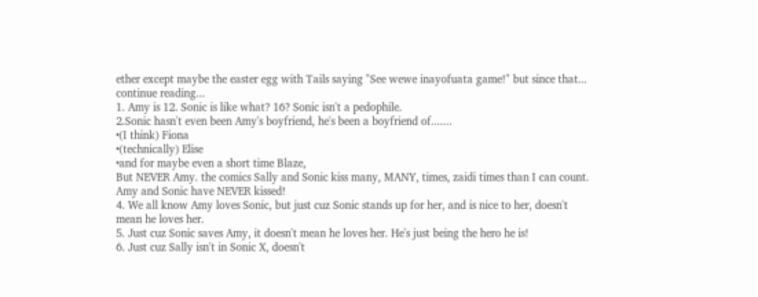ether except maybe the easter egg with Tails saying "See wewe inayofuata game!" but since that...
continue reading...
1. Amy is 12. Sonic is like what? 16? Sonic isn't a pedophile.
2.Sonic hasn't even been Amy's boyfriend, he's been a boyfriend of.......
•(I think) Fiona
•(technically) Elise
•and for maybe even a short time Blaze,
But NEVER Amy. the comics Sally and Sonic kiss many, MANY, times, zaidi times than I can count. Amy and Sonic have NEVER kissed!
4. We all know Amy loves Sonic, but just cuz Sonic stands up for her, and is nice to her, doesn't mean he loves her.
5. Just cuz Sonic saves Amy, it doesn't mean he loves her. He's just being the hero he is!
6. Just cuz Sally isn't in Sonic X, doesn't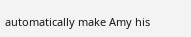automatically make Amy his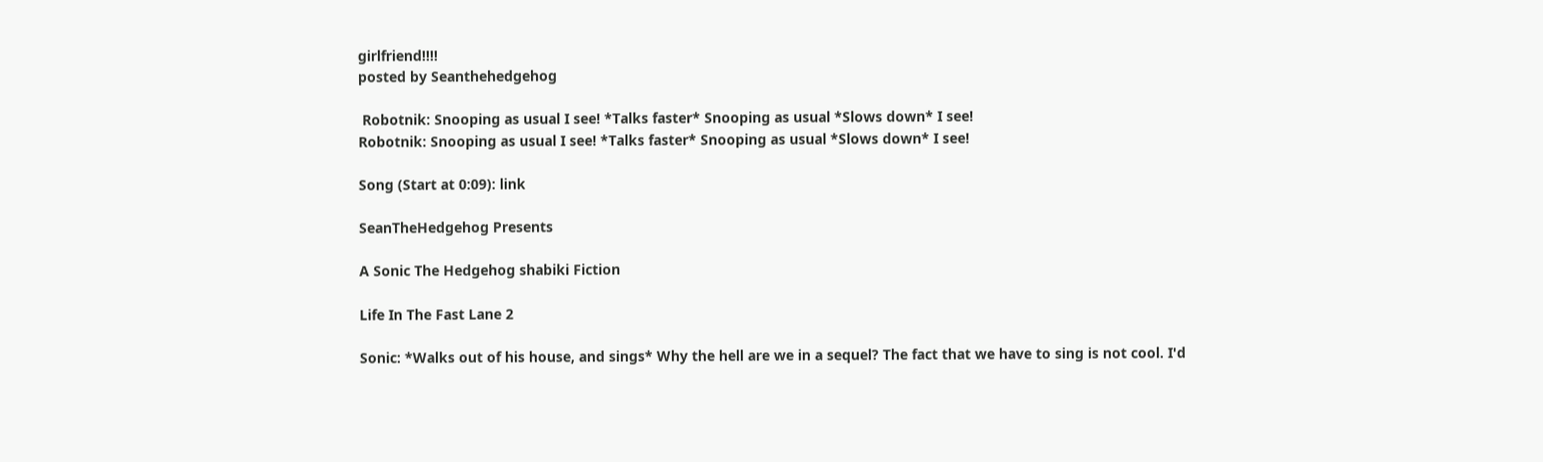girlfriend!!!!
posted by Seanthehedgehog

 Robotnik: Snooping as usual I see! *Talks faster* Snooping as usual *Slows down* I see!
Robotnik: Snooping as usual I see! *Talks faster* Snooping as usual *Slows down* I see!

Song (Start at 0:09): link

SeanTheHedgehog Presents

A Sonic The Hedgehog shabiki Fiction

Life In The Fast Lane 2

Sonic: *Walks out of his house, and sings* Why the hell are we in a sequel? The fact that we have to sing is not cool. I'd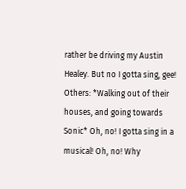rather be driving my Austin Healey. But no I gotta sing, gee!
Others: *Walking out of their houses, and going towards Sonic* Oh, no! I gotta sing in a musical! Oh, no! Why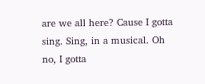are we all here? Cause I gotta sing. Sing, in a musical. Oh no, I gotta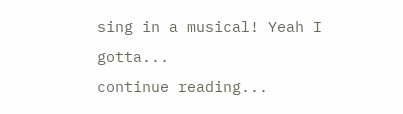sing in a musical! Yeah I gotta...
continue reading...